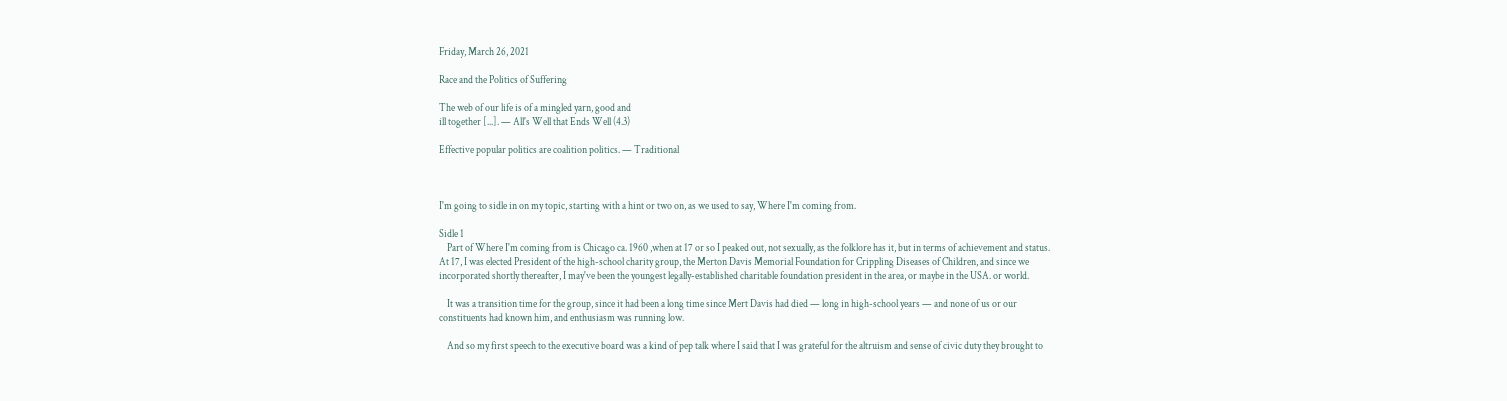Friday, March 26, 2021

Race and the Politics of Suffering

The web of our life is of a mingled yarn, good and
ill together [...]. — All's Well that Ends Well (4.3)

Effective popular politics are coalition politics. — Traditional



I'm going to sidle in on my topic, starting with a hint or two on, as we used to say, Where I'm coming from.

Sidle 1
    Part of Where I'm coming from is Chicago ca. 1960 ,when at 17 or so I peaked out, not sexually, as the folklore has it, but in terms of achievement and status. At 17, I was elected President of the high-school charity group, the Merton Davis Memorial Foundation for Crippling Diseases of Children, and since we incorporated shortly thereafter, I may've been the youngest legally-established charitable foundation president in the area, or maybe in the USA. or world.

    It was a transition time for the group, since it had been a long time since Mert Davis had died — long in high-school years — and none of us or our constituents had known him, and enthusiasm was running low.

    And so my first speech to the executive board was a kind of pep talk where I said that I was grateful for the altruism and sense of civic duty they brought to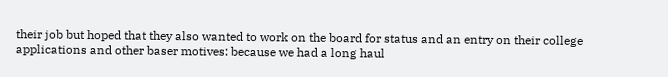their job but hoped that they also wanted to work on the board for status and an entry on their college applications and other baser motives: because we had a long haul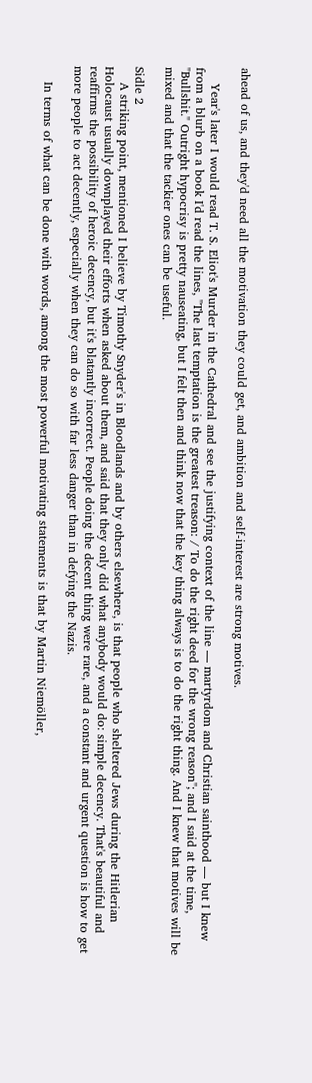ahead of us, and they'd need all the motivation they could get, and ambition and self-interest are strong motives.

    Year's later I would read T. S. Eliot's Murder in the Cathedral and see the justifying context of the line — martyrdom and Christian sainthood — but I knew from a blurb on a book I'd read the lines, "The last temptation is the greatest treason: / To do the right deed for the wrong reason"; and I said at the time, "Bullshit." Outright hypocrisy is pretty nauseating, but I felt then and think now that the key thing always is to do the right thing. And I knew that motives will be mixed and that the tackier ones can be useful.

Sidle 2
    A striking point, mentioned I believe by Timothy Snyder's in Bloodlands and by others elsewhere, is that people who sheltered Jews during the Hitlerian Holocaust usually downplayed their efforts when asked about them, and said that they only did what anybody would do: simple decency. That's beautiful and reaffirms the possibility of heroic decency, but it's blatantly incorrect. People doing the decent thing were rare, and a constant and urgent question is how to get more people to act decently, especially when they can do so with far less danger than in defying the Nazis.

    In terms of what can be done with words, among the most powerful motivating statements is that by Martin Niemöller,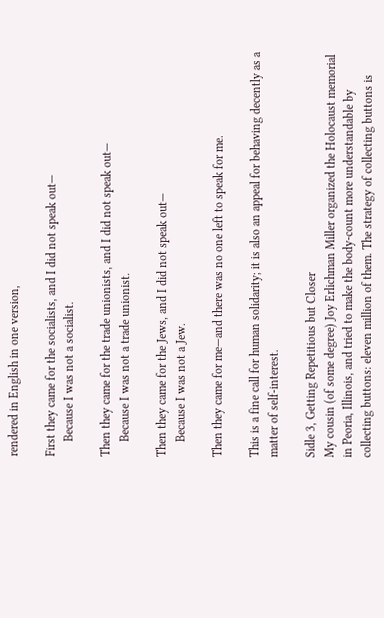rendered in English in one version,

First they came for the socialists, and I did not speak out—
     Because I was not a socialist.

Then they came for the trade unionists, and I did not speak out—
     Because I was not a trade unionist.

Then they came for the Jews, and I did not speak out—
     Because I was not a Jew.

Then they came for me—and there was no one left to speak for me.

This is a fine call for human solidarity; it is also an appeal for behaving decently as a matter of self-interest.

Sidle 3, Getting Repetitious but Closer
My cousin (of some degree) Joy Erlichman Miller organized the Holocaust memorial in Peoria, Illinois, and tried to make the body-count more understandable by collecting buttons: eleven million of them. The strategy of collecting buttons is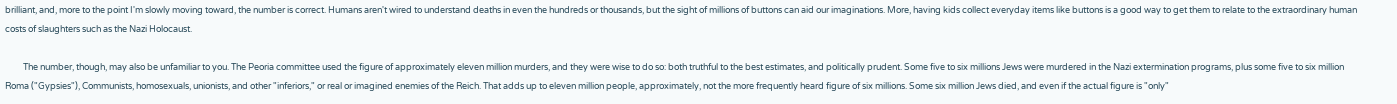brilliant, and, more to the point I'm slowly moving toward, the number is correct. Humans aren't wired to understand deaths in even the hundreds or thousands, but the sight of millions of buttons can aid our imaginations. More, having kids collect everyday items like buttons is a good way to get them to relate to the extraordinary human costs of slaughters such as the Nazi Holocaust.

         The number, though, may also be unfamiliar to you. The Peoria committee used the figure of approximately eleven million murders, and they were wise to do so: both truthful to the best estimates, and politically prudent. Some five to six millions Jews were murdered in the Nazi extermination programs, plus some five to six million Roma ("Gypsies"), Communists, homosexuals, unionists, and other "inferiors," or real or imagined enemies of the Reich. That adds up to eleven million people, approximately, not the more frequently heard figure of six millions. Some six million Jews died, and even if the actual figure is "only"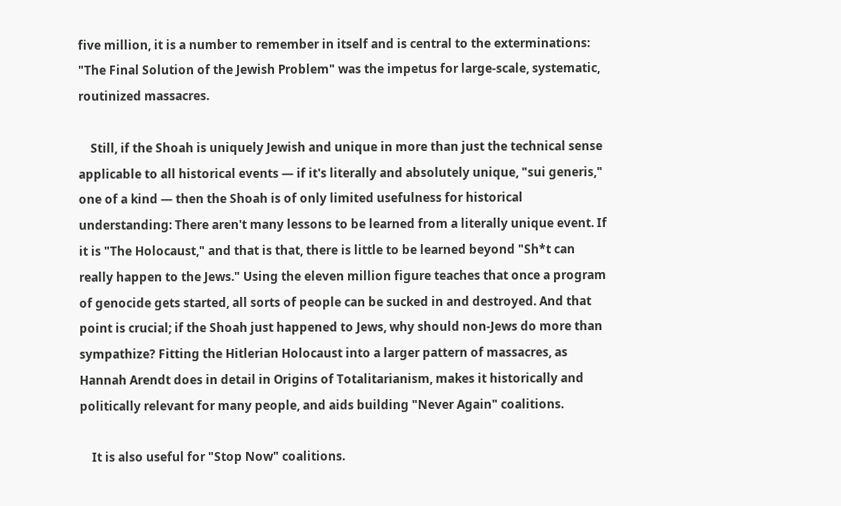five million, it is a number to remember in itself and is central to the exterminations: "The Final Solution of the Jewish Problem" was the impetus for large-scale, systematic, routinized massacres.

    Still, if the Shoah is uniquely Jewish and unique in more than just the technical sense applicable to all historical events — if it's literally and absolutely unique, "sui generis," one of a kind — then the Shoah is of only limited usefulness for historical understanding: There aren't many lessons to be learned from a literally unique event. If it is "The Holocaust," and that is that, there is little to be learned beyond "Sh*t can really happen to the Jews." Using the eleven million figure teaches that once a program of genocide gets started, all sorts of people can be sucked in and destroyed. And that point is crucial; if the Shoah just happened to Jews, why should non-Jews do more than sympathize? Fitting the Hitlerian Holocaust into a larger pattern of massacres, as Hannah Arendt does in detail in Origins of Totalitarianism, makes it historically and politically relevant for many people, and aids building "Never Again" coalitions.

    It is also useful for "Stop Now" coalitions.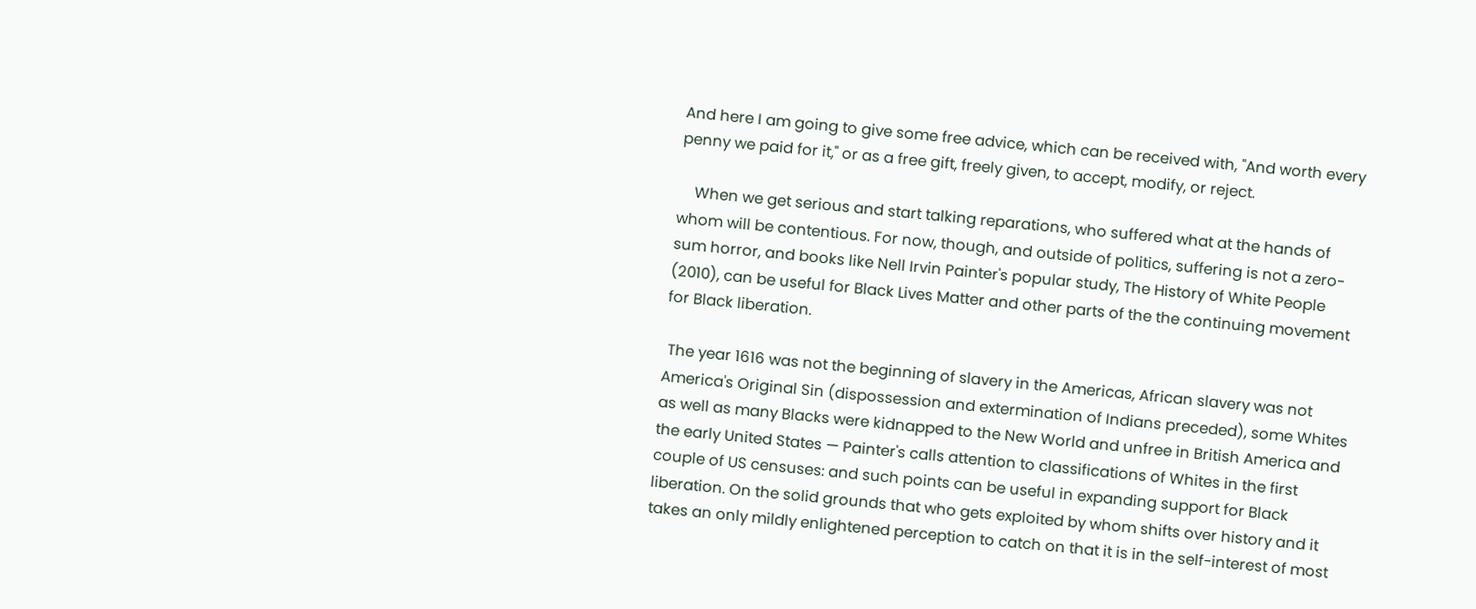And here I am going to give some free advice, which can be received with, "And worth every penny we paid for it," or as a free gift, freely given, to accept, modify, or reject.

    When we get serious and start talking reparations, who suffered what at the hands of whom will be contentious. For now, though, and outside of politics, suffering is not a zero-sum horror, and books like Nell Irvin Painter's popular study, The History of White People (2010), can be useful for Black Lives Matter and other parts of the the continuing movement for Black liberation.

 The year 1616 was not the beginning of slavery in the Americas, African slavery was not America's Original Sin (dispossession and extermination of Indians preceded), some Whites as well as many Blacks were kidnapped to the New World and unfree in British America and the early United States — Painter's calls attention to classifications of Whites in the first couple of US censuses: and such points can be useful in expanding support for Black liberation. On the solid grounds that who gets exploited by whom shifts over history and it takes an only mildly enlightened perception to catch on that it is in the self-interest of most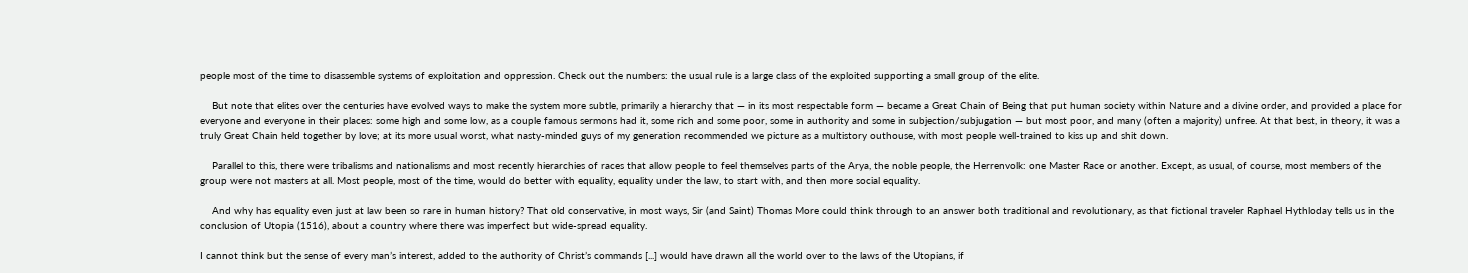people most of the time to disassemble systems of exploitation and oppression. Check out the numbers: the usual rule is a large class of the exploited supporting a small group of the elite.

    But note that elites over the centuries have evolved ways to make the system more subtle, primarily a hierarchy that — in its most respectable form — became a Great Chain of Being that put human society within Nature and a divine order, and provided a place for everyone and everyone in their places: some high and some low, as a couple famous sermons had it, some rich and some poor, some in authority and some in subjection/subjugation — but most poor, and many (often a majority) unfree. At that best, in theory, it was a truly Great Chain held together by love; at its more usual worst, what nasty-minded guys of my generation recommended we picture as a multistory outhouse, with most people well-trained to kiss up and shit down.

    Parallel to this, there were tribalisms and nationalisms and most recently hierarchies of races that allow people to feel themselves parts of the Arya, the noble people, the Herrenvolk: one Master Race or another. Except, as usual, of course, most members of the group were not masters at all. Most people, most of the time, would do better with equality, equality under the law, to start with, and then more social equality.

    And why has equality even just at law been so rare in human history? That old conservative, in most ways, Sir (and Saint) Thomas More could think through to an answer both traditional and revolutionary, as that fictional traveler Raphael Hythloday tells us in the conclusion of Utopia (1516), about a country where there was imperfect but wide-spread equality.

I cannot think but the sense of every man’s interest, added to the authority of Christ’s commands [...] would have drawn all the world over to the laws of the Utopians, if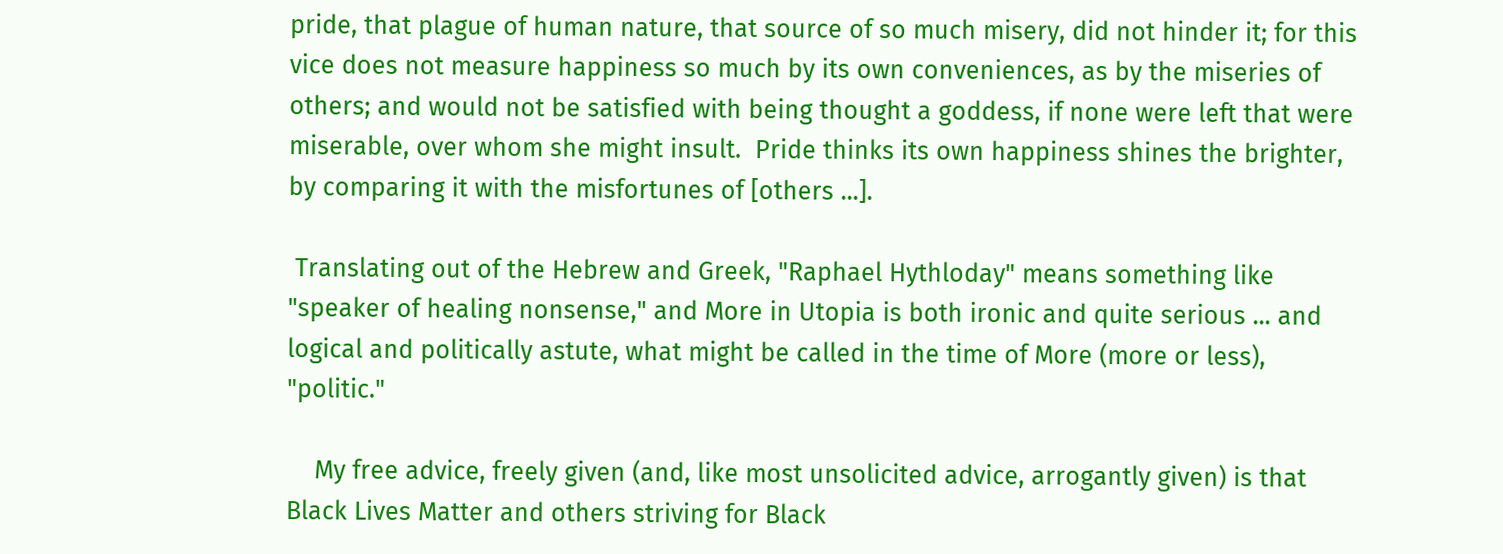pride, that plague of human nature, that source of so much misery, did not hinder it; for this vice does not measure happiness so much by its own conveniences, as by the miseries of others; and would not be satisfied with being thought a goddess, if none were left that were miserable, over whom she might insult.  Pride thinks its own happiness shines the brighter, by comparing it with the misfortunes of [others ...].

 Translating out of the Hebrew and Greek, "Raphael Hythloday" means something like "speaker of healing nonsense," and More in Utopia is both ironic and quite serious ... and logical and politically astute, what might be called in the time of More (more or less), "politic."

    My free advice, freely given (and, like most unsolicited advice, arrogantly given) is that Black Lives Matter and others striving for Black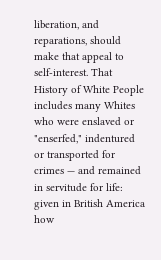liberation, and reparations, should make that appeal to self-interest. That History of White People includes many Whites who were enslaved or "enserfed," indentured or transported for crimes — and remained in servitude for life: given in British America how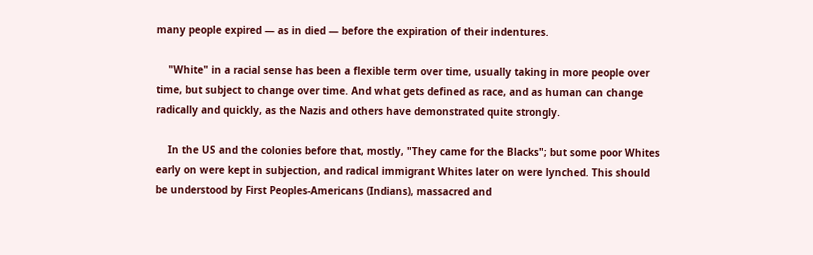many people expired — as in died — before the expiration of their indentures.

    "White" in a racial sense has been a flexible term over time, usually taking in more people over time, but subject to change over time. And what gets defined as race, and as human can change radically and quickly, as the Nazis and others have demonstrated quite strongly.

    In the US and the colonies before that, mostly, "They came for the Blacks"; but some poor Whites early on were kept in subjection, and radical immigrant Whites later on were lynched. This should be understood by First Peoples-Americans (Indians), massacred and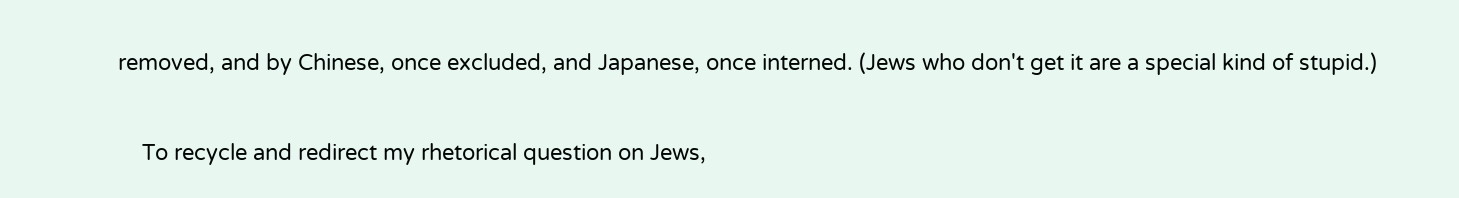removed, and by Chinese, once excluded, and Japanese, once interned. (Jews who don't get it are a special kind of stupid.)

    To recycle and redirect my rhetorical question on Jews,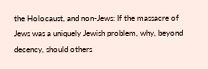the Holocaust, and non-Jews: If the massacre of Jews was a uniquely Jewish problem, why, beyond decency, should others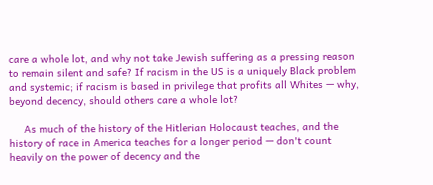care a whole lot, and why not take Jewish suffering as a pressing reason to remain silent and safe? If racism in the US is a uniquely Black problem and systemic; if racism is based in privilege that profits all Whites — why, beyond decency, should others care a whole lot?

     As much of the history of the Hitlerian Holocaust teaches, and the history of race in America teaches for a longer period — don't count heavily on the power of decency and the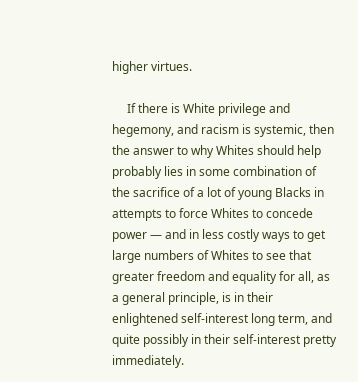higher virtues.

     If there is White privilege and hegemony, and racism is systemic, then the answer to why Whites should help probably lies in some combination of the sacrifice of a lot of young Blacks in attempts to force Whites to concede power — and in less costly ways to get large numbers of Whites to see that greater freedom and equality for all, as a general principle, is in their enlightened self-interest long term, and quite possibly in their self-interest pretty immediately.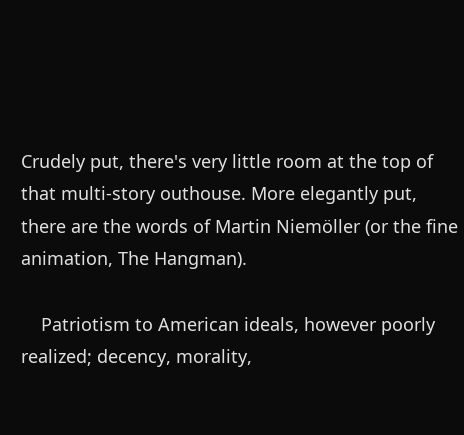Crudely put, there's very little room at the top of that multi-story outhouse. More elegantly put, there are the words of Martin Niemöller (or the fine animation, The Hangman).

    Patriotism to American ideals, however poorly realized; decency, morality,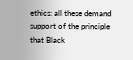ethics: all these demand support of the principle that Black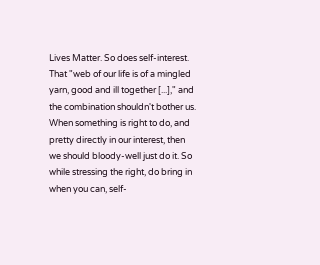Lives Matter. So does self-interest. That "web of our life is of a mingled yarn, good and ill together [...]," and the combination shouldn't bother us. When something is right to do, and pretty directly in our interest, then we should bloody-well just do it. So while stressing the right, do bring in when you can, self-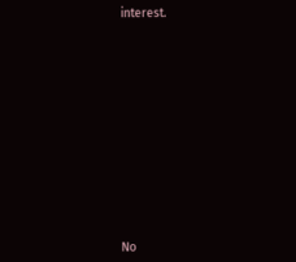interest.












No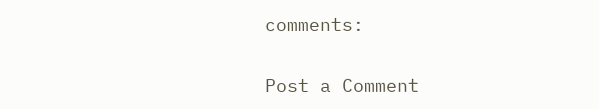comments:

Post a Comment